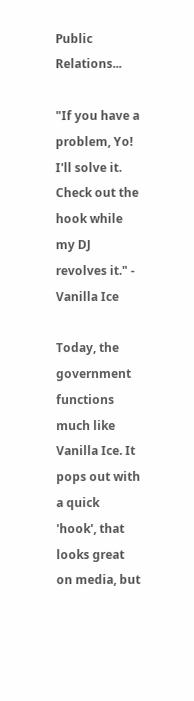Public Relations...

"If you have a problem, Yo! I'll solve it. Check out the hook while my DJ revolves it." - Vanilla Ice

Today, the government functions much like Vanilla Ice. It pops out with a quick 'hook', that looks great on media, but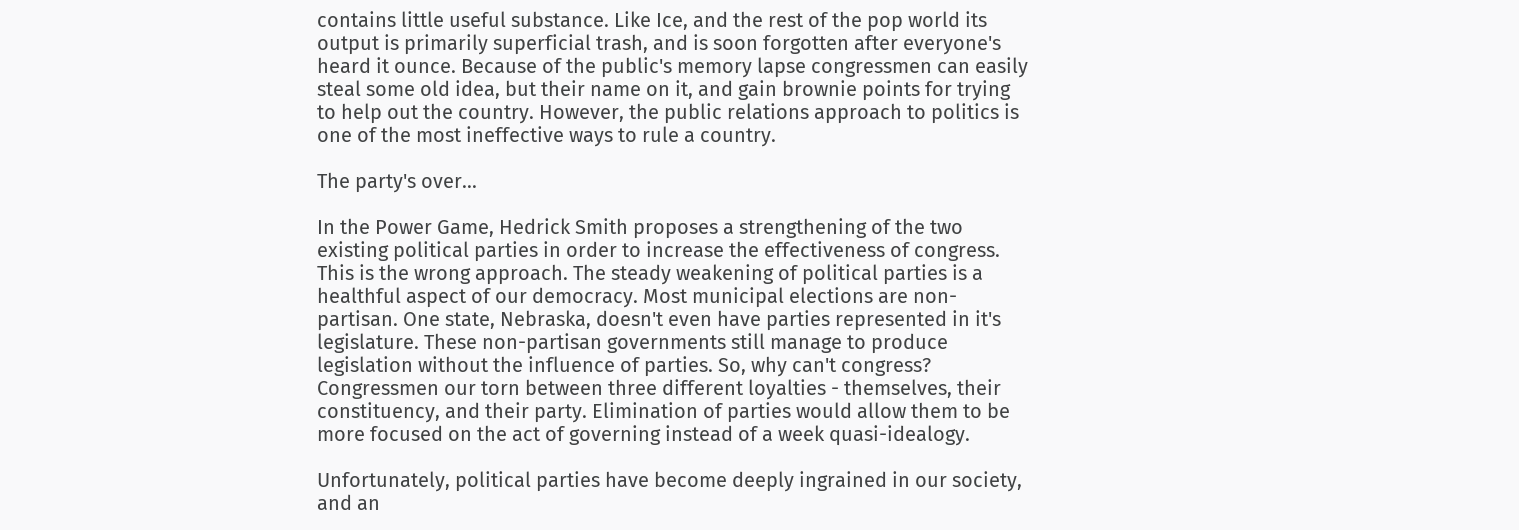contains little useful substance. Like Ice, and the rest of the pop world its output is primarily superficial trash, and is soon forgotten after everyone's heard it ounce. Because of the public's memory lapse congressmen can easily steal some old idea, but their name on it, and gain brownie points for trying to help out the country. However, the public relations approach to politics is one of the most ineffective ways to rule a country.

The party's over...

In the Power Game, Hedrick Smith proposes a strengthening of the two existing political parties in order to increase the effectiveness of congress. This is the wrong approach. The steady weakening of political parties is a healthful aspect of our democracy. Most municipal elections are non-partisan. One state, Nebraska, doesn't even have parties represented in it's legislature. These non-partisan governments still manage to produce legislation without the influence of parties. So, why can't congress? Congressmen our torn between three different loyalties - themselves, their constituency, and their party. Elimination of parties would allow them to be more focused on the act of governing instead of a week quasi-idealogy.

Unfortunately, political parties have become deeply ingrained in our society, and an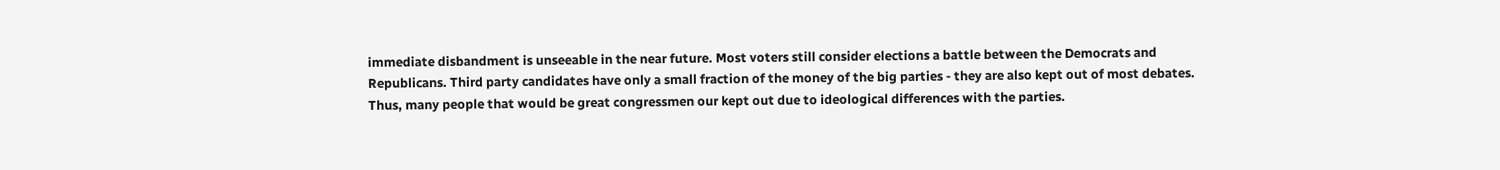immediate disbandment is unseeable in the near future. Most voters still consider elections a battle between the Democrats and Republicans. Third party candidates have only a small fraction of the money of the big parties - they are also kept out of most debates. Thus, many people that would be great congressmen our kept out due to ideological differences with the parties.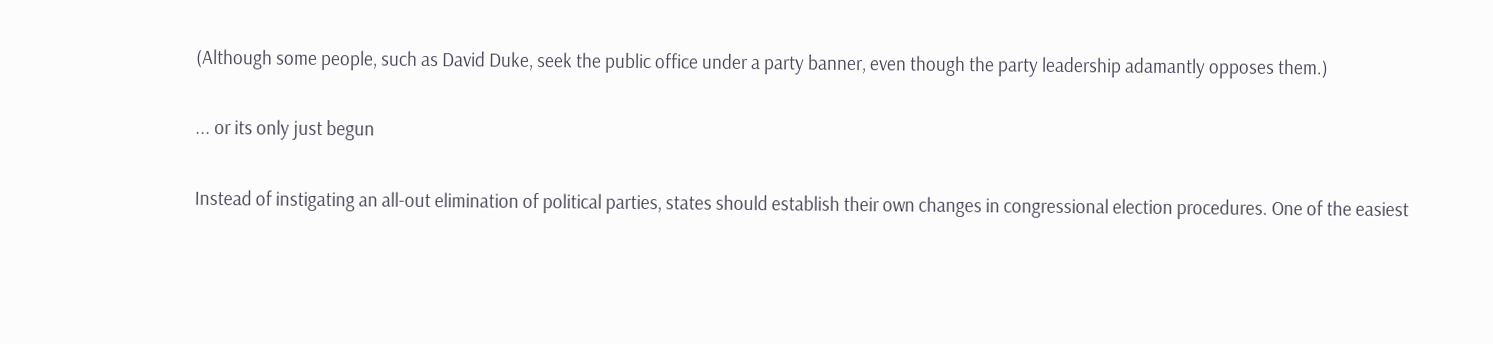(Although some people, such as David Duke, seek the public office under a party banner, even though the party leadership adamantly opposes them.)

... or its only just begun

Instead of instigating an all-out elimination of political parties, states should establish their own changes in congressional election procedures. One of the easiest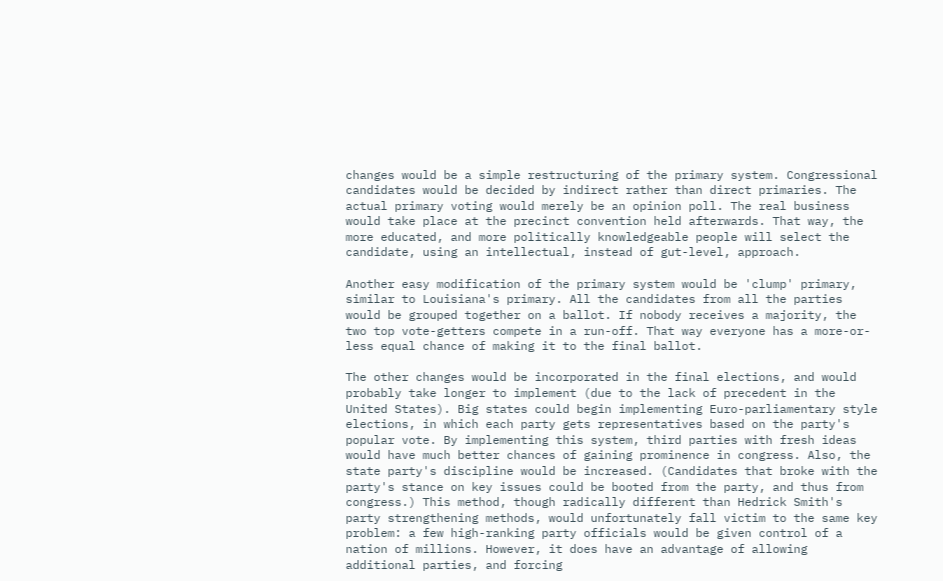changes would be a simple restructuring of the primary system. Congressional candidates would be decided by indirect rather than direct primaries. The actual primary voting would merely be an opinion poll. The real business would take place at the precinct convention held afterwards. That way, the more educated, and more politically knowledgeable people will select the candidate, using an intellectual, instead of gut-level, approach.

Another easy modification of the primary system would be 'clump' primary, similar to Louisiana's primary. All the candidates from all the parties would be grouped together on a ballot. If nobody receives a majority, the two top vote-getters compete in a run-off. That way everyone has a more-or-less equal chance of making it to the final ballot.

The other changes would be incorporated in the final elections, and would probably take longer to implement (due to the lack of precedent in the United States). Big states could begin implementing Euro-parliamentary style elections, in which each party gets representatives based on the party's popular vote. By implementing this system, third parties with fresh ideas would have much better chances of gaining prominence in congress. Also, the state party's discipline would be increased. (Candidates that broke with the party's stance on key issues could be booted from the party, and thus from congress.) This method, though radically different than Hedrick Smith's party strengthening methods, would unfortunately fall victim to the same key problem: a few high-ranking party officials would be given control of a nation of millions. However, it does have an advantage of allowing additional parties, and forcing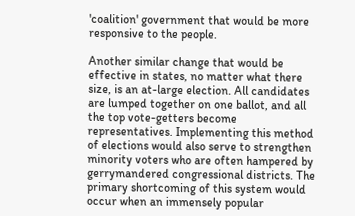'coalition' government that would be more responsive to the people.

Another similar change that would be effective in states, no matter what there size, is an at-large election. All candidates are lumped together on one ballot, and all the top vote-getters become representatives. Implementing this method of elections would also serve to strengthen minority voters who are often hampered by gerrymandered congressional districts. The primary shortcoming of this system would occur when an immensely popular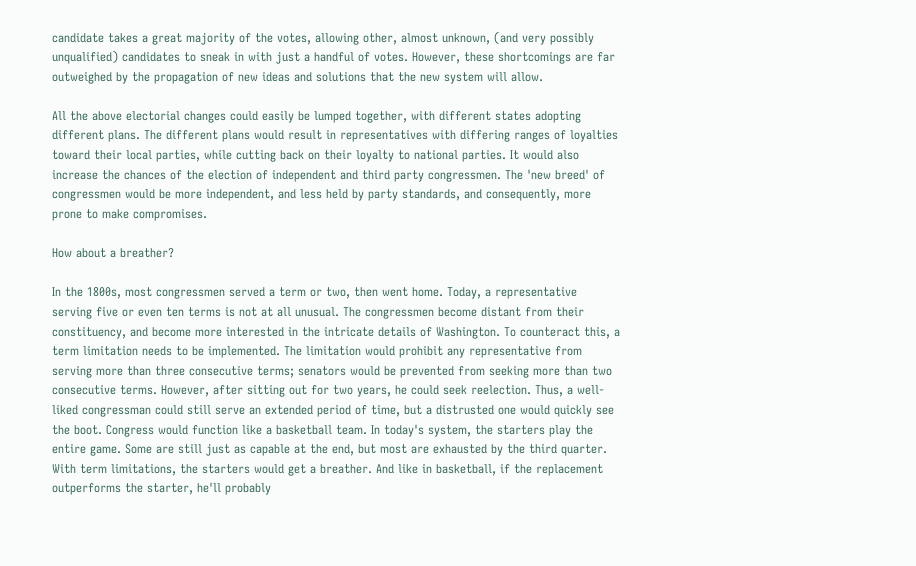candidate takes a great majority of the votes, allowing other, almost unknown, (and very possibly unqualified) candidates to sneak in with just a handful of votes. However, these shortcomings are far outweighed by the propagation of new ideas and solutions that the new system will allow.

All the above electorial changes could easily be lumped together, with different states adopting different plans. The different plans would result in representatives with differing ranges of loyalties toward their local parties, while cutting back on their loyalty to national parties. It would also increase the chances of the election of independent and third party congressmen. The 'new breed' of congressmen would be more independent, and less held by party standards, and consequently, more prone to make compromises.

How about a breather?

In the 1800s, most congressmen served a term or two, then went home. Today, a representative serving five or even ten terms is not at all unusual. The congressmen become distant from their constituency, and become more interested in the intricate details of Washington. To counteract this, a term limitation needs to be implemented. The limitation would prohibit any representative from serving more than three consecutive terms; senators would be prevented from seeking more than two consecutive terms. However, after sitting out for two years, he could seek reelection. Thus, a well-liked congressman could still serve an extended period of time, but a distrusted one would quickly see the boot. Congress would function like a basketball team. In today's system, the starters play the entire game. Some are still just as capable at the end, but most are exhausted by the third quarter. With term limitations, the starters would get a breather. And like in basketball, if the replacement outperforms the starter, he'll probably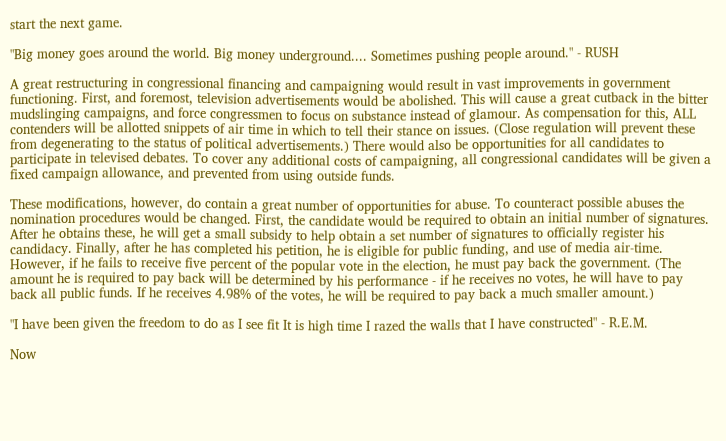start the next game.

"Big money goes around the world. Big money underground.... Sometimes pushing people around." - RUSH

A great restructuring in congressional financing and campaigning would result in vast improvements in government functioning. First, and foremost, television advertisements would be abolished. This will cause a great cutback in the bitter mudslinging campaigns, and force congressmen to focus on substance instead of glamour. As compensation for this, ALL contenders will be allotted snippets of air time in which to tell their stance on issues. (Close regulation will prevent these from degenerating to the status of political advertisements.) There would also be opportunities for all candidates to participate in televised debates. To cover any additional costs of campaigning, all congressional candidates will be given a fixed campaign allowance, and prevented from using outside funds.

These modifications, however, do contain a great number of opportunities for abuse. To counteract possible abuses the nomination procedures would be changed. First, the candidate would be required to obtain an initial number of signatures. After he obtains these, he will get a small subsidy to help obtain a set number of signatures to officially register his candidacy. Finally, after he has completed his petition, he is eligible for public funding, and use of media air-time. However, if he fails to receive five percent of the popular vote in the election, he must pay back the government. (The amount he is required to pay back will be determined by his performance - if he receives no votes, he will have to pay back all public funds. If he receives 4.98% of the votes, he will be required to pay back a much smaller amount.)

"I have been given the freedom to do as I see fit It is high time I razed the walls that I have constructed" - R.E.M.

Now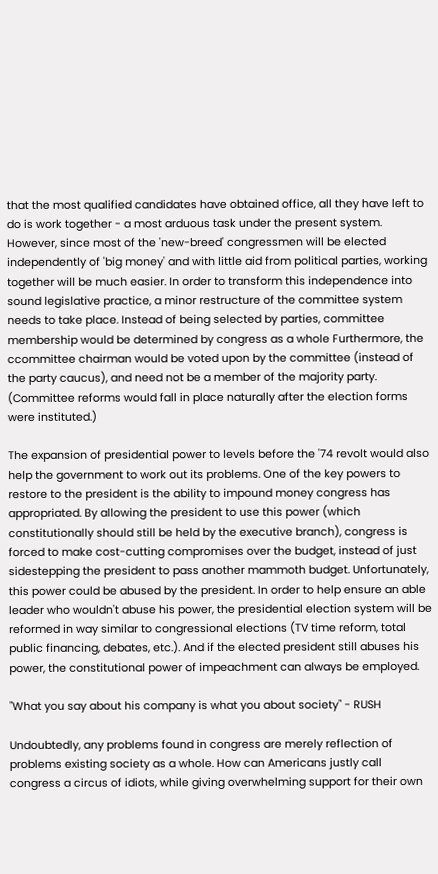that the most qualified candidates have obtained office, all they have left to do is work together - a most arduous task under the present system. However, since most of the 'new-breed' congressmen will be elected independently of 'big money' and with little aid from political parties, working together will be much easier. In order to transform this independence into sound legislative practice, a minor restructure of the committee system needs to take place. Instead of being selected by parties, committee membership would be determined by congress as a whole Furthermore, the ccommittee chairman would be voted upon by the committee (instead of the party caucus), and need not be a member of the majority party. (Committee reforms would fall in place naturally after the election forms were instituted.)

The expansion of presidential power to levels before the '74 revolt would also help the government to work out its problems. One of the key powers to restore to the president is the ability to impound money congress has appropriated. By allowing the president to use this power (which constitutionally should still be held by the executive branch), congress is forced to make cost-cutting compromises over the budget, instead of just sidestepping the president to pass another mammoth budget. Unfortunately, this power could be abused by the president. In order to help ensure an able leader who wouldn't abuse his power, the presidential election system will be reformed in way similar to congressional elections (TV time reform, total public financing, debates, etc.). And if the elected president still abuses his power, the constitutional power of impeachment can always be employed.

"What you say about his company is what you about society" - RUSH

Undoubtedly, any problems found in congress are merely reflection of problems existing society as a whole. How can Americans justly call congress a circus of idiots, while giving overwhelming support for their own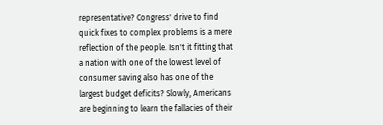representative? Congress' drive to find quick fixes to complex problems is a mere reflection of the people. Isn't it fitting that a nation with one of the lowest level of consumer saving also has one of the largest budget deficits? Slowly, Americans are beginning to learn the fallacies of their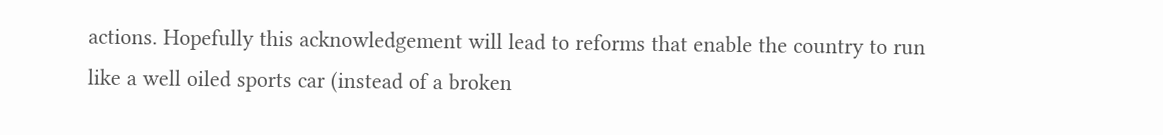actions. Hopefully this acknowledgement will lead to reforms that enable the country to run like a well oiled sports car (instead of a broken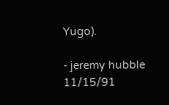Yugo).

- jeremy hubble 11/15/91